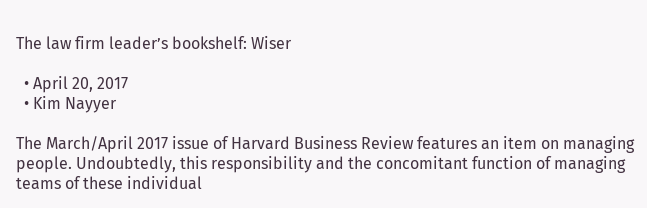The law firm leader’s bookshelf: Wiser

  • April 20, 2017
  • Kim Nayyer

The March/April 2017 issue of Harvard Business Review features an item on managing people. Undoubtedly, this responsibility and the concomitant function of managing teams of these individual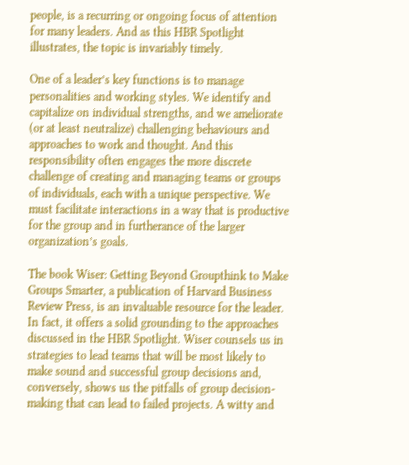people, is a recurring or ongoing focus of attention for many leaders. And as this HBR Spotlight illustrates, the topic is invariably timely.

One of a leader’s key functions is to manage personalities and working styles. We identify and capitalize on individual strengths, and we ameliorate (or at least neutralize) challenging behaviours and approaches to work and thought. And this responsibility often engages the more discrete challenge of creating and managing teams or groups of individuals, each with a unique perspective. We must facilitate interactions in a way that is productive for the group and in furtherance of the larger organization’s goals.

The book Wiser: Getting Beyond Groupthink to Make Groups Smarter, a publication of Harvard Business Review Press, is an invaluable resource for the leader. In fact, it offers a solid grounding to the approaches discussed in the HBR Spotlight. Wiser counsels us in strategies to lead teams that will be most likely to make sound and successful group decisions and, conversely, shows us the pitfalls of group decision-making that can lead to failed projects. A witty and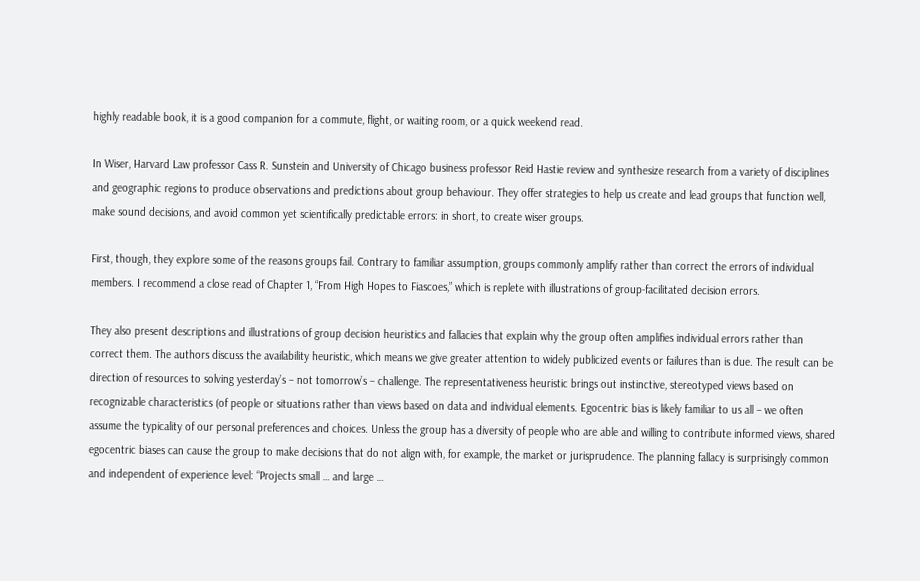highly readable book, it is a good companion for a commute, flight, or waiting room, or a quick weekend read.

In Wiser, Harvard Law professor Cass R. Sunstein and University of Chicago business professor Reid Hastie review and synthesize research from a variety of disciplines and geographic regions to produce observations and predictions about group behaviour. They offer strategies to help us create and lead groups that function well, make sound decisions, and avoid common yet scientifically predictable errors: in short, to create wiser groups.

First, though, they explore some of the reasons groups fail. Contrary to familiar assumption, groups commonly amplify rather than correct the errors of individual members. I recommend a close read of Chapter 1, “From High Hopes to Fiascoes,” which is replete with illustrations of group-facilitated decision errors.

They also present descriptions and illustrations of group decision heuristics and fallacies that explain why the group often amplifies individual errors rather than correct them. The authors discuss the availability heuristic, which means we give greater attention to widely publicized events or failures than is due. The result can be direction of resources to solving yesterday’s – not tomorrow’s – challenge. The representativeness heuristic brings out instinctive, stereotyped views based on recognizable characteristics (of people or situations rather than views based on data and individual elements. Egocentric bias is likely familiar to us all – we often assume the typicality of our personal preferences and choices. Unless the group has a diversity of people who are able and willing to contribute informed views, shared egocentric biases can cause the group to make decisions that do not align with, for example, the market or jurisprudence. The planning fallacy is surprisingly common and independent of experience level: “Projects small … and large …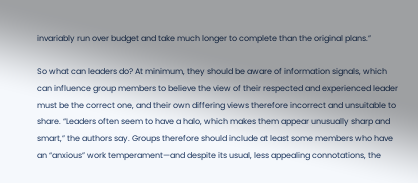invariably run over budget and take much longer to complete than the original plans.”

So what can leaders do? At minimum, they should be aware of information signals, which can influence group members to believe the view of their respected and experienced leader must be the correct one, and their own differing views therefore incorrect and unsuitable to share. “Leaders often seem to have a halo, which makes them appear unusually sharp and smart,” the authors say. Groups therefore should include at least some members who have an “anxious” work temperament—and despite its usual, less appealing connotations, the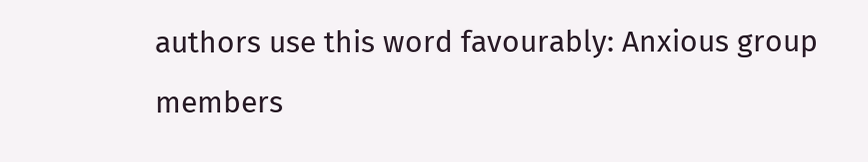authors use this word favourably: Anxious group members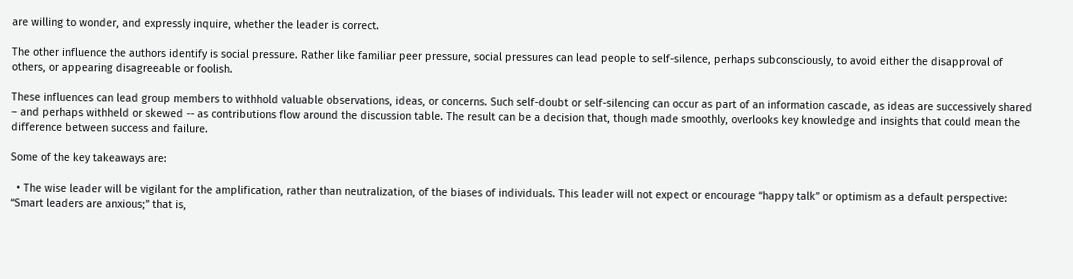are willing to wonder, and expressly inquire, whether the leader is correct.

The other influence the authors identify is social pressure. Rather like familiar peer pressure, social pressures can lead people to self-silence, perhaps subconsciously, to avoid either the disapproval of others, or appearing disagreeable or foolish.

These influences can lead group members to withhold valuable observations, ideas, or concerns. Such self-doubt or self-silencing can occur as part of an information cascade, as ideas are successively shared – and perhaps withheld or skewed -- as contributions flow around the discussion table. The result can be a decision that, though made smoothly, overlooks key knowledge and insights that could mean the difference between success and failure.

Some of the key takeaways are:

  • The wise leader will be vigilant for the amplification, rather than neutralization, of the biases of individuals. This leader will not expect or encourage “happy talk” or optimism as a default perspective: “Smart leaders are anxious;” that is,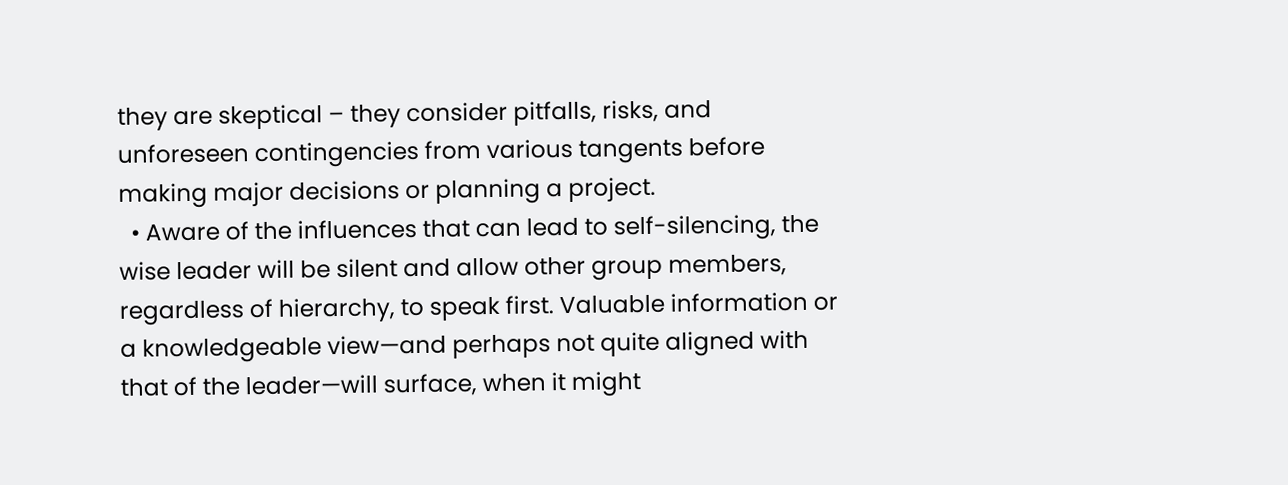they are skeptical – they consider pitfalls, risks, and unforeseen contingencies from various tangents before making major decisions or planning a project.
  • Aware of the influences that can lead to self-silencing, the wise leader will be silent and allow other group members, regardless of hierarchy, to speak first. Valuable information or a knowledgeable view—and perhaps not quite aligned with that of the leader—will surface, when it might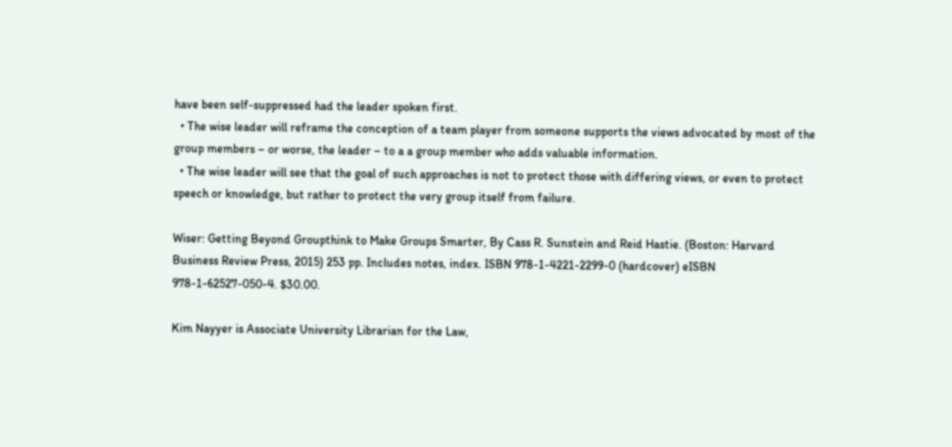have been self-suppressed had the leader spoken first.
  • The wise leader will reframe the conception of a team player from someone supports the views advocated by most of the group members – or worse, the leader – to a a group member who adds valuable information.
  • The wise leader will see that the goal of such approaches is not to protect those with differing views, or even to protect speech or knowledge, but rather to protect the very group itself from failure.

Wiser: Getting Beyond Groupthink to Make Groups Smarter, By Cass R. Sunstein and Reid Hastie. (Boston: Harvard Business Review Press, 2015) 253 pp. Includes notes, index. ISBN 978-1-4221-2299-0 (hardcover) eISBN 978-1-62527-050-4. $30.00.

Kim Nayyer is Associate University Librarian for the Law,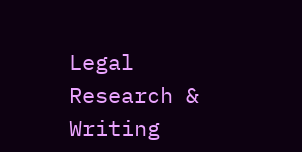Legal Research & Writing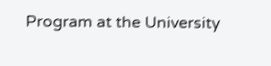Program at the University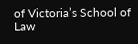of Victoria’s School of Law